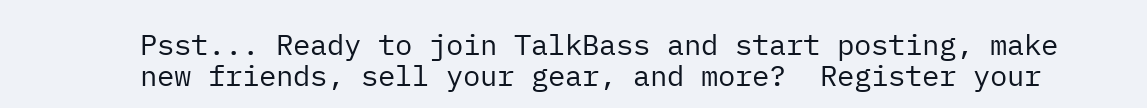Psst... Ready to join TalkBass and start posting, make new friends, sell your gear, and more?  Register your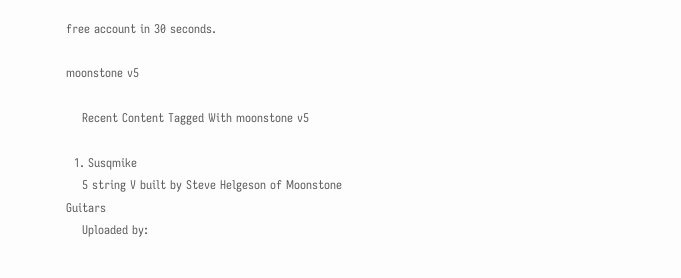free account in 30 seconds.

moonstone v5

    Recent Content Tagged With moonstone v5

  1. Susqmike
    5 string V built by Steve Helgeson of Moonstone Guitars
    Uploaded by: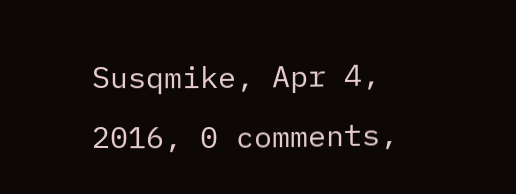Susqmike, Apr 4, 2016, 0 comments,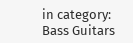in category: Bass Guitars